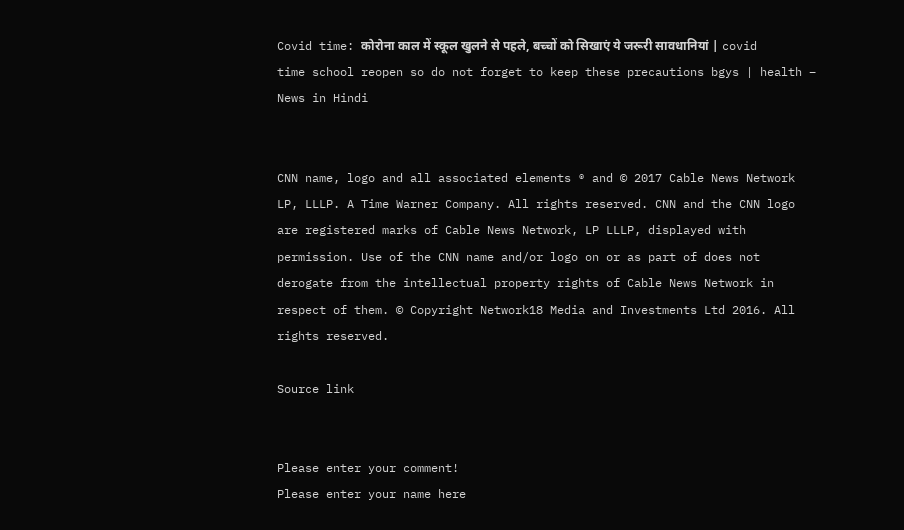Covid time: कोरोना काल में स्कूल खुलने से पहले, बच्चों को सिखाएं ये जरूरी सावधानियां | covid time school reopen so do not forget to keep these precautions bgys | health – News in Hindi


CNN name, logo and all associated elements ® and © 2017 Cable News Network LP, LLLP. A Time Warner Company. All rights reserved. CNN and the CNN logo are registered marks of Cable News Network, LP LLLP, displayed with permission. Use of the CNN name and/or logo on or as part of does not derogate from the intellectual property rights of Cable News Network in respect of them. © Copyright Network18 Media and Investments Ltd 2016. All rights reserved.

Source link


Please enter your comment!
Please enter your name here